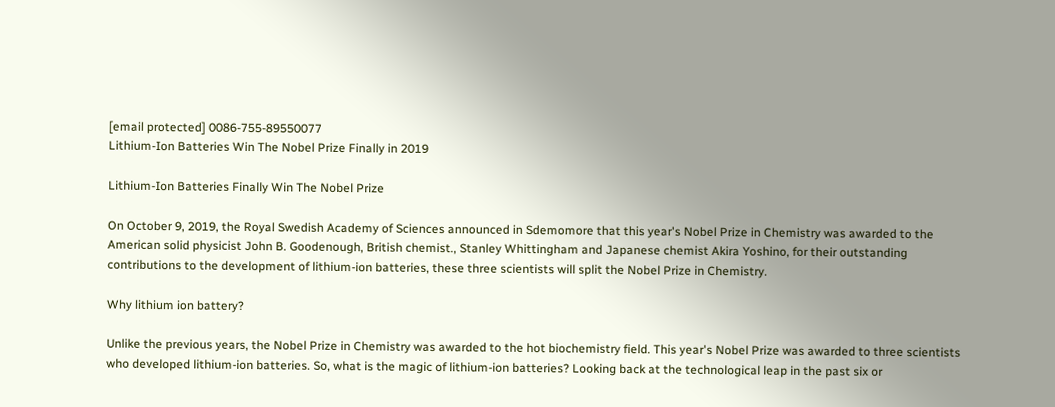[email protected] 0086-755-89550077
Lithium-Ion Batteries Win The Nobel Prize Finally in 2019

Lithium-Ion Batteries Finally Win The Nobel Prize

On October 9, 2019, the Royal Swedish Academy of Sciences announced in Sdemomore that this year's Nobel Prize in Chemistry was awarded to the American solid physicist John B. Goodenough, British chemist., Stanley Whittingham and Japanese chemist Akira Yoshino, for their outstanding contributions to the development of lithium-ion batteries, these three scientists will split the Nobel Prize in Chemistry.

Why lithium ion battery?

Unlike the previous years, the Nobel Prize in Chemistry was awarded to the hot biochemistry field. This year's Nobel Prize was awarded to three scientists who developed lithium-ion batteries. So, what is the magic of lithium-ion batteries? Looking back at the technological leap in the past six or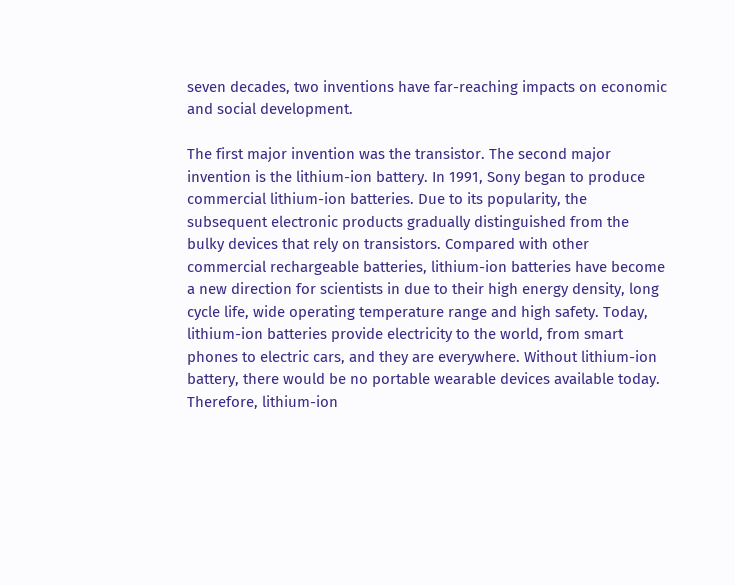seven decades, two inventions have far-reaching impacts on economic and social development.

The first major invention was the transistor. The second major invention is the lithium-ion battery. In 1991, Sony began to produce commercial lithium-ion batteries. Due to its popularity, the subsequent electronic products gradually distinguished from the bulky devices that rely on transistors. Compared with other commercial rechargeable batteries, lithium-ion batteries have become a new direction for scientists in due to their high energy density, long cycle life, wide operating temperature range and high safety. Today, lithium-ion batteries provide electricity to the world, from smart phones to electric cars, and they are everywhere. Without lithium-ion battery, there would be no portable wearable devices available today. Therefore, lithium-ion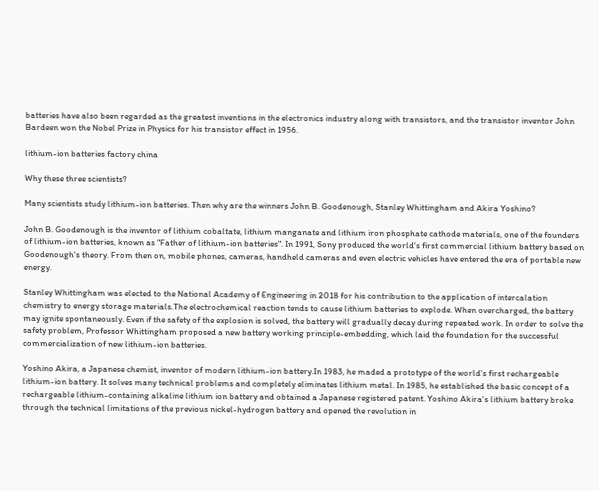batteries have also been regarded as the greatest inventions in the electronics industry along with transistors, and the transistor inventor John Bardeen won the Nobel Prize in Physics for his transistor effect in 1956.

lithium-ion batteries factory china

Why these three scientists?

Many scientists study lithium-ion batteries. Then why are the winners John B. Goodenough, Stanley Whittingham and Akira Yoshino?

John B. Goodenough is the inventor of lithium cobaltate, lithium manganate and lithium iron phosphate cathode materials, one of the founders of lithium-ion batteries, known as "Father of lithium-ion batteries". In 1991, Sony produced the world's first commercial lithium battery based on Goodenough's theory. From then on, mobile phones, cameras, handheld cameras and even electric vehicles have entered the era of portable new energy.

Stanley Whittingham was elected to the National Academy of Engineering in 2018 for his contribution to the application of intercalation chemistry to energy storage materials.The electrochemical reaction tends to cause lithium batteries to explode. When overcharged, the battery may ignite spontaneously. Even if the safety of the explosion is solved, the battery will gradually decay during repeated work. In order to solve the safety problem, Professor Whittingham proposed a new battery working principle-embedding, which laid the foundation for the successful commercialization of new lithium-ion batteries.

Yoshino Akira, a Japanese chemist, inventor of modern lithium-ion battery.In 1983, he maded a prototype of the world's first rechargeable lithium-ion battery. It solves many technical problems and completely eliminates lithium metal. In 1985, he established the basic concept of a rechargeable lithium-containing alkaline lithium ion battery and obtained a Japanese registered patent. Yoshino Akira's lithium battery broke through the technical limitations of the previous nickel-hydrogen battery and opened the revolution in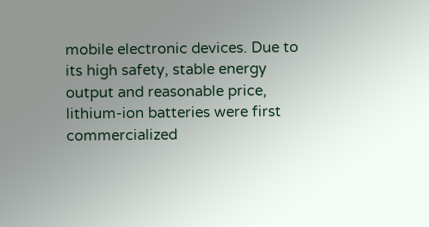mobile electronic devices. Due to its high safety, stable energy output and reasonable price, lithium-ion batteries were first commercialized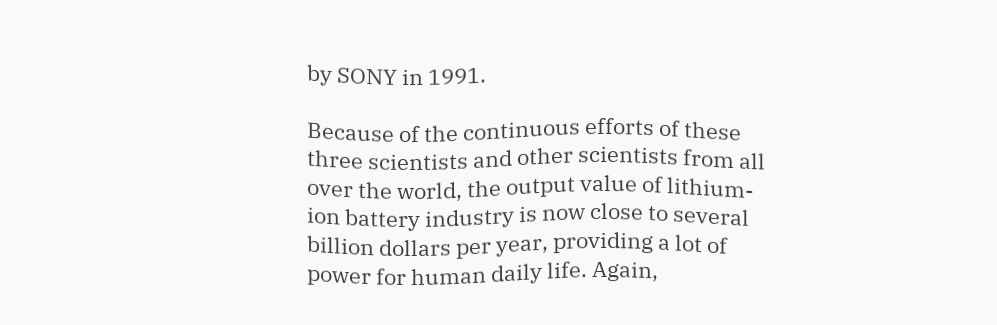by SONY in 1991.

Because of the continuous efforts of these three scientists and other scientists from all over the world, the output value of lithium-ion battery industry is now close to several billion dollars per year, providing a lot of power for human daily life. Again,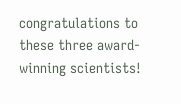congratulations to these three award-winning scientists!